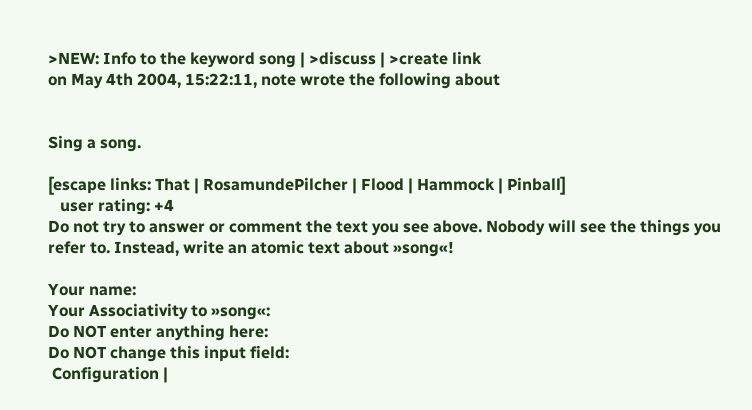>NEW: Info to the keyword song | >discuss | >create link
on May 4th 2004, 15:22:11, note wrote the following about


Sing a song.

[escape links: That | RosamundePilcher | Flood | Hammock | Pinball]
   user rating: +4
Do not try to answer or comment the text you see above. Nobody will see the things you refer to. Instead, write an atomic text about »song«!

Your name:
Your Associativity to »song«:
Do NOT enter anything here:
Do NOT change this input field:
 Configuration |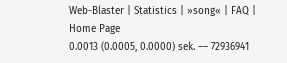Web-Blaster | Statistics | »song« | FAQ | Home Page
0.0013 (0.0005, 0.0000) sek. –– 72936941